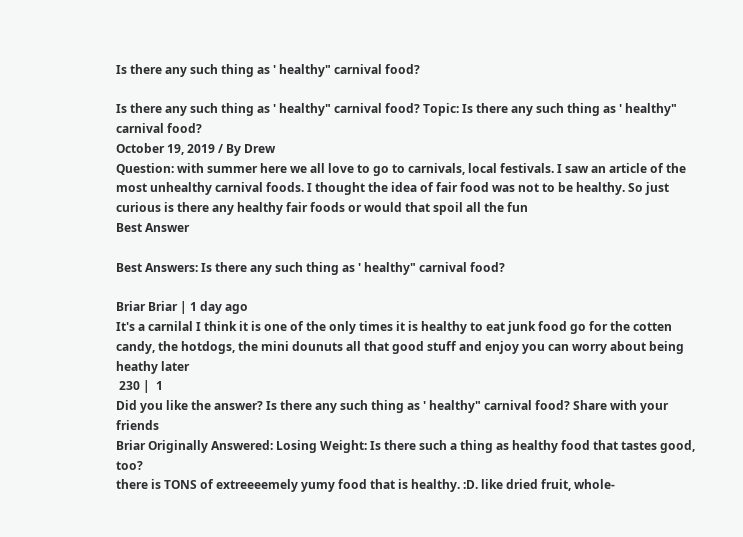Is there any such thing as ' healthy" carnival food?

Is there any such thing as ' healthy" carnival food? Topic: Is there any such thing as ' healthy" carnival food?
October 19, 2019 / By Drew
Question: with summer here we all love to go to carnivals, local festivals. I saw an article of the most unhealthy carnival foods. I thought the idea of fair food was not to be healthy. So just curious is there any healthy fair foods or would that spoil all the fun
Best Answer

Best Answers: Is there any such thing as ' healthy" carnival food?

Briar Briar | 1 day ago
It's a carnilal I think it is one of the only times it is healthy to eat junk food go for the cotten candy, the hotdogs, the mini dounuts all that good stuff and enjoy you can worry about being heathy later
 230 |  1
Did you like the answer? Is there any such thing as ' healthy" carnival food? Share with your friends
Briar Originally Answered: Losing Weight: Is there such a thing as healthy food that tastes good, too?
there is TONS of extreeeemely yumy food that is healthy. :D. like dried fruit, whole-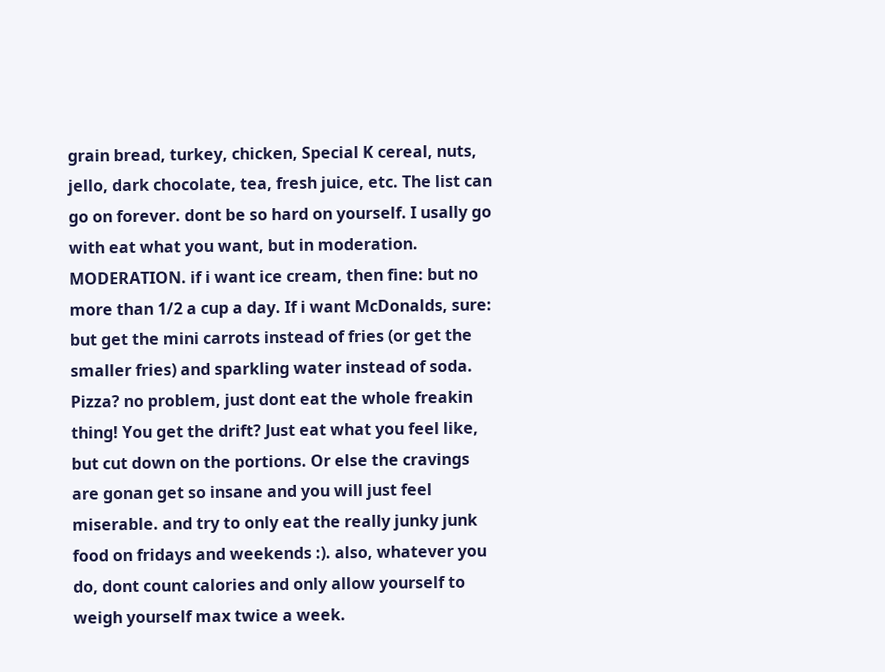grain bread, turkey, chicken, Special K cereal, nuts, jello, dark chocolate, tea, fresh juice, etc. The list can go on forever. dont be so hard on yourself. I usally go with eat what you want, but in moderation. MODERATION. if i want ice cream, then fine: but no more than 1/2 a cup a day. If i want McDonalds, sure: but get the mini carrots instead of fries (or get the smaller fries) and sparkling water instead of soda. Pizza? no problem, just dont eat the whole freakin thing! You get the drift? Just eat what you feel like, but cut down on the portions. Or else the cravings are gonan get so insane and you will just feel miserable. and try to only eat the really junky junk food on fridays and weekends :). also, whatever you do, dont count calories and only allow yourself to weigh yourself max twice a week.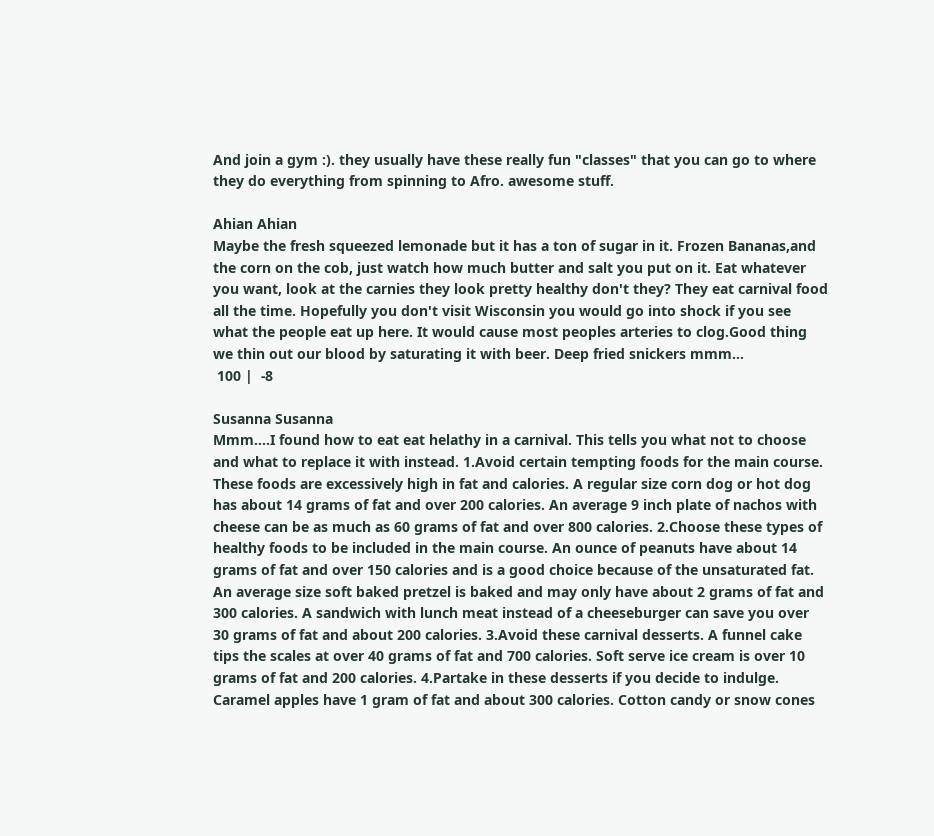And join a gym :). they usually have these really fun "classes" that you can go to where they do everything from spinning to Afro. awesome stuff.

Ahian Ahian
Maybe the fresh squeezed lemonade but it has a ton of sugar in it. Frozen Bananas,and the corn on the cob, just watch how much butter and salt you put on it. Eat whatever you want, look at the carnies they look pretty healthy don't they? They eat carnival food all the time. Hopefully you don't visit Wisconsin you would go into shock if you see what the people eat up here. It would cause most peoples arteries to clog.Good thing we thin out our blood by saturating it with beer. Deep fried snickers mmm...
 100 |  -8

Susanna Susanna
Mmm....I found how to eat eat helathy in a carnival. This tells you what not to choose and what to replace it with instead. 1.Avoid certain tempting foods for the main course. These foods are excessively high in fat and calories. A regular size corn dog or hot dog has about 14 grams of fat and over 200 calories. An average 9 inch plate of nachos with cheese can be as much as 60 grams of fat and over 800 calories. 2.Choose these types of healthy foods to be included in the main course. An ounce of peanuts have about 14 grams of fat and over 150 calories and is a good choice because of the unsaturated fat. An average size soft baked pretzel is baked and may only have about 2 grams of fat and 300 calories. A sandwich with lunch meat instead of a cheeseburger can save you over 30 grams of fat and about 200 calories. 3.Avoid these carnival desserts. A funnel cake tips the scales at over 40 grams of fat and 700 calories. Soft serve ice cream is over 10 grams of fat and 200 calories. 4.Partake in these desserts if you decide to indulge. Caramel apples have 1 gram of fat and about 300 calories. Cotton candy or snow cones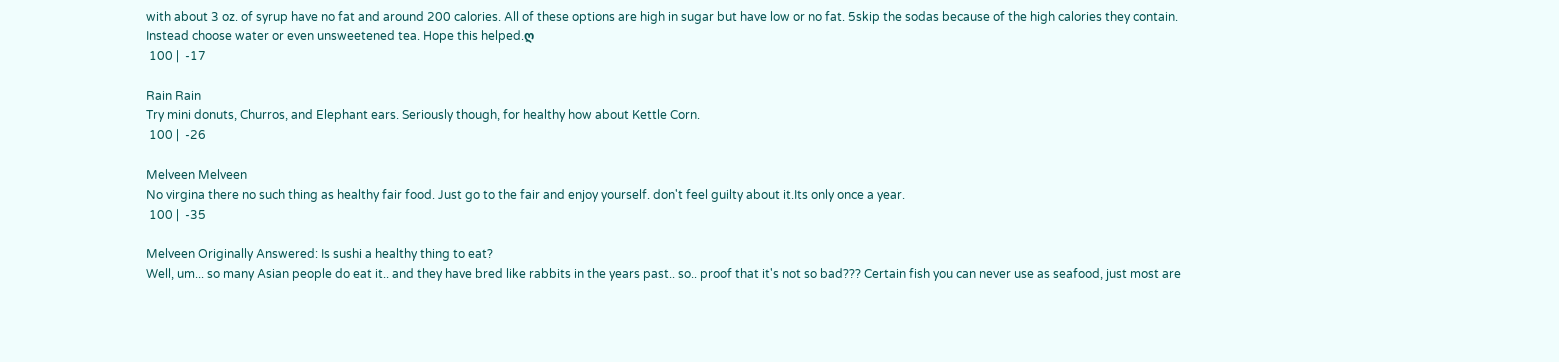with about 3 oz. of syrup have no fat and around 200 calories. All of these options are high in sugar but have low or no fat. 5skip the sodas because of the high calories they contain. Instead choose water or even unsweetened tea. Hope this helped.ღ
 100 |  -17

Rain Rain
Try mini donuts, Churros, and Elephant ears. Seriously though, for healthy how about Kettle Corn.
 100 |  -26

Melveen Melveen
No virgina there no such thing as healthy fair food. Just go to the fair and enjoy yourself. don't feel guilty about it.Its only once a year.
 100 |  -35

Melveen Originally Answered: Is sushi a healthy thing to eat?
Well, um... so many Asian people do eat it.. and they have bred like rabbits in the years past.. so.. proof that it's not so bad??? Certain fish you can never use as seafood, just most are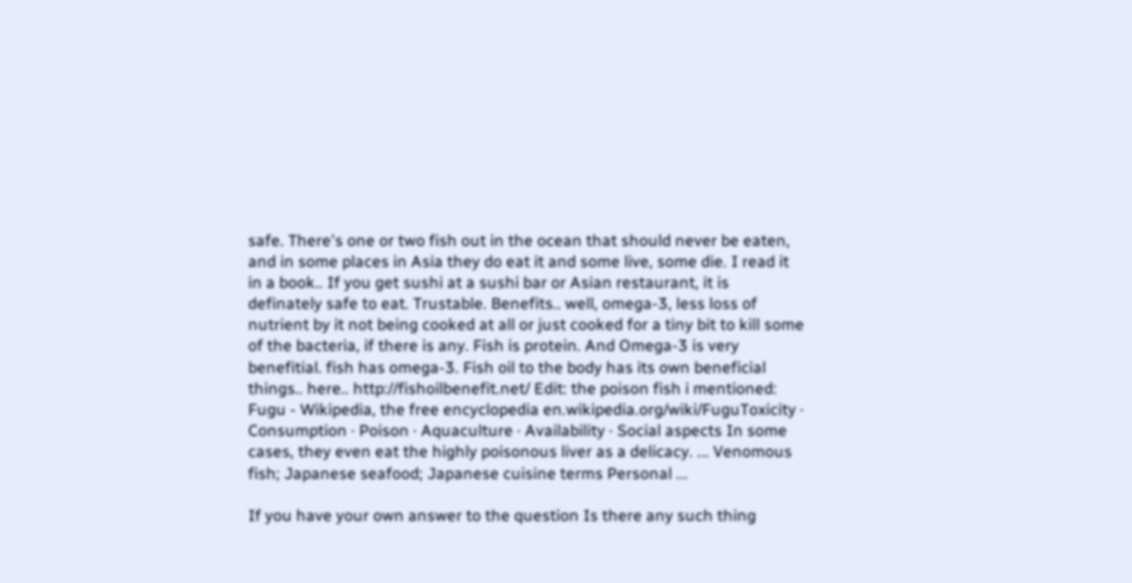safe. There's one or two fish out in the ocean that should never be eaten, and in some places in Asia they do eat it and some live, some die. I read it in a book.. If you get sushi at a sushi bar or Asian restaurant, it is definately safe to eat. Trustable. Benefits.. well, omega-3, less loss of nutrient by it not being cooked at all or just cooked for a tiny bit to kill some of the bacteria, if there is any. Fish is protein. And Omega-3 is very benefitial. fish has omega-3. Fish oil to the body has its own beneficial things.. here.. http://fishoilbenefit.net/ Edit: the poison fish i mentioned: Fugu - Wikipedia, the free encyclopedia en.wikipedia.org/wiki/FuguToxicity · Consumption · Poison · Aquaculture · Availability · Social aspects In some cases, they even eat the highly poisonous liver as a delicacy. ... Venomous fish; Japanese seafood; Japanese cuisine terms Personal ...

If you have your own answer to the question Is there any such thing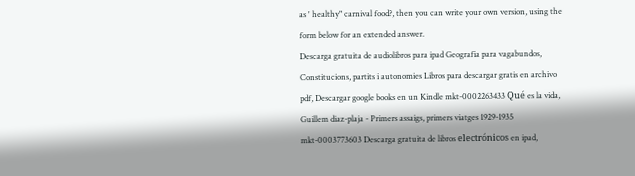as ' healthy" carnival food?, then you can write your own version, using the form below for an extended answer.
Descarga gratuita de audiolibros para ipad Geografia para vagabundos, Constitucions, partits i autonomies Libros para descargar gratis en archivo pdf, Descargar google books en un Kindle mkt-0002263433 Qué es la vida, Guillem diaz-plaja - Primers assaigs, primers viatges 1929-1935 mkt-0003773603 Descarga gratuita de libros electrónicos en ipad,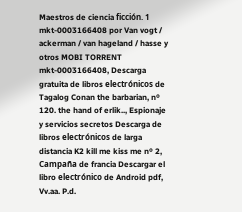Maestros de ciencia ficción. 1 mkt-0003166408 por Van vogt / ackerman / van hageland / hasse y otros MOBI TORRENT mkt-0003166408, Descarga gratuita de libros electrónicos de Tagalog Conan the barbarian, nº 120. the hand of erlik.., Espionaje y servicios secretos Descarga de libros electrónicos de larga distancia K2 kill me kiss me nº 2, Campaña de francia Descargar el libro electrónico de Android pdf, Vv.aa. P.d.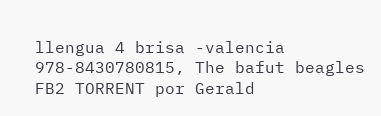llengua 4 brisa -valencia 978-8430780815, The bafut beagles FB2 TORRENT por Gerald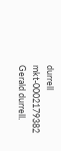durrell mkt-0002179382 Gerald durrell.